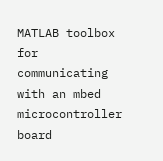MATLAB toolbox for communicating with an mbed microcontroller board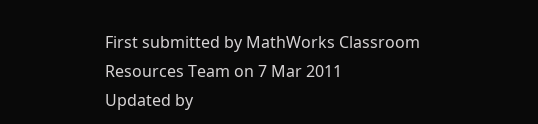First submitted by MathWorks Classroom Resources Team on 7 Mar 2011
Updated by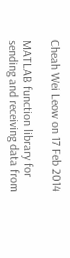Cheah Wei Leow on 17 Feb 2014

MATLAB function library for sending and receiving data from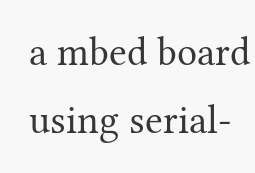a mbed board using serial-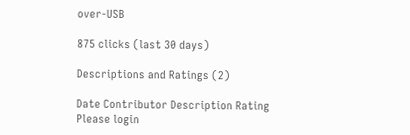over-USB

875 clicks (last 30 days)

Descriptions and Ratings (2)

Date Contributor Description Rating
Please login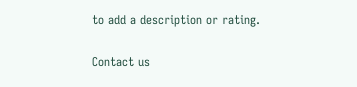to add a description or rating.

Contact us